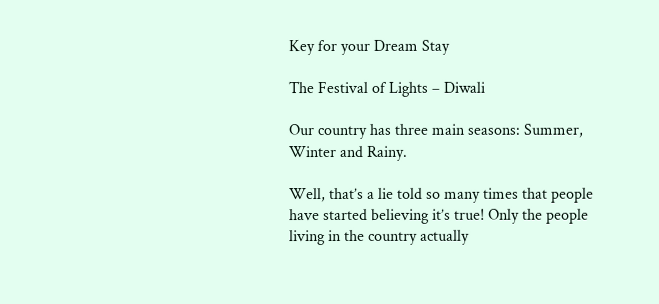Key for your Dream Stay

The Festival of Lights – Diwali

Our country has three main seasons: Summer, Winter and Rainy.

Well, that’s a lie told so many times that people have started believing it’s true! Only the people living in the country actually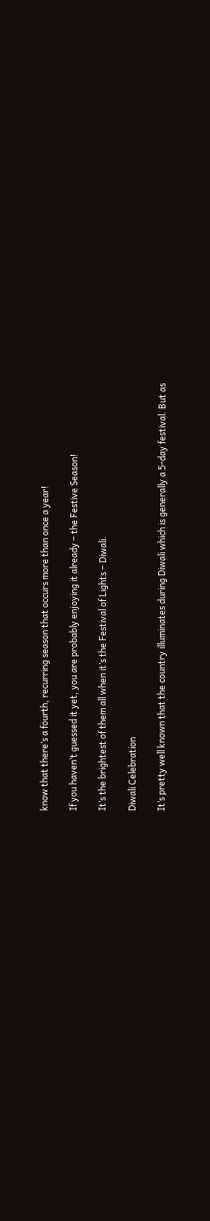know that there’s a fourth, recurring season that occurs more than once a year!

If you haven’t guessed it yet, you are probably enjoying it already – the Festive Season!

It’s the brightest of them all when it’s the Festival of Lights – Diwali.

Diwali Celebration

It’s pretty well known that the country illuminates during Diwali which is generally a 5-day festival. But as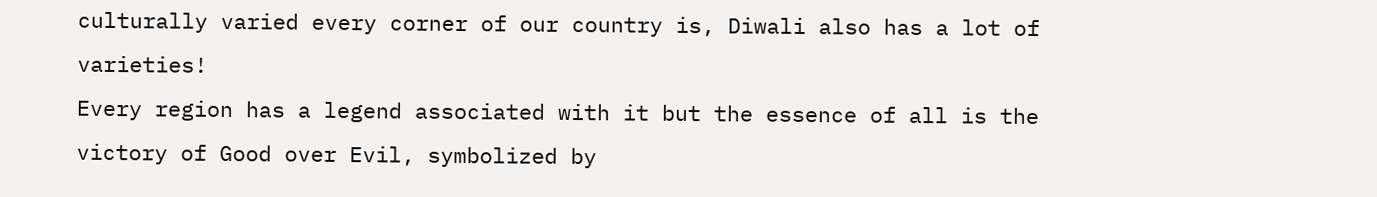culturally varied every corner of our country is, Diwali also has a lot of varieties!
Every region has a legend associated with it but the essence of all is the victory of Good over Evil, symbolized by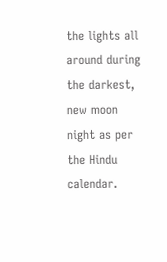the lights all around during the darkest, new moon night as per the Hindu calendar.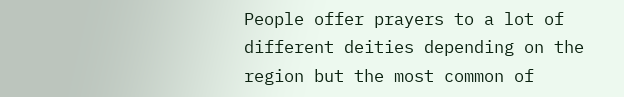People offer prayers to a lot of different deities depending on the region but the most common of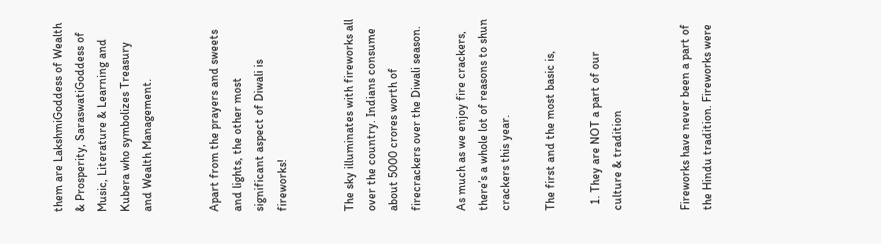them are LakshmiGoddess of Wealth & Prosperity, SaraswatiGoddess of Music, Literature & Learning and Kubera who symbolizes Treasury and Wealth Management.


Apart from the prayers and sweets and lights, the other most significant aspect of Diwali is fireworks!


The sky illuminates with fireworks all over the country. Indians consume about 5000 crores worth of firecrackers over the Diwali season.

As much as we enjoy fire crackers, there’s a whole lot of reasons to shun crackers this year.

The first and the most basic is,

  1. They are NOT a part of our culture & tradition


Fireworks have never been a part of the Hindu tradition. Fireworks were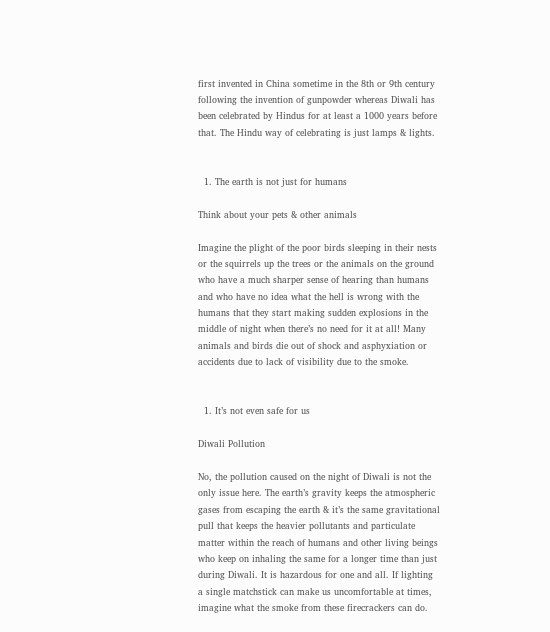first invented in China sometime in the 8th or 9th century following the invention of gunpowder whereas Diwali has been celebrated by Hindus for at least a 1000 years before that. The Hindu way of celebrating is just lamps & lights.


  1. The earth is not just for humans

Think about your pets & other animals

Imagine the plight of the poor birds sleeping in their nests or the squirrels up the trees or the animals on the ground who have a much sharper sense of hearing than humans and who have no idea what the hell is wrong with the humans that they start making sudden explosions in the middle of night when there’s no need for it at all! Many animals and birds die out of shock and asphyxiation or accidents due to lack of visibility due to the smoke.


  1. It’s not even safe for us

Diwali Pollution

No, the pollution caused on the night of Diwali is not the only issue here. The earth’s gravity keeps the atmospheric gases from escaping the earth & it’s the same gravitational pull that keeps the heavier pollutants and particulate matter within the reach of humans and other living beings who keep on inhaling the same for a longer time than just during Diwali. It is hazardous for one and all. If lighting a single matchstick can make us uncomfortable at times, imagine what the smoke from these firecrackers can do.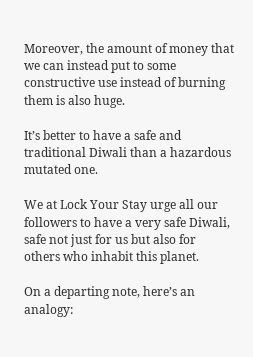Moreover, the amount of money that we can instead put to some constructive use instead of burning them is also huge.

It’s better to have a safe and traditional Diwali than a hazardous mutated one.

We at Lock Your Stay urge all our followers to have a very safe Diwali, safe not just for us but also for others who inhabit this planet.

On a departing note, here’s an analogy: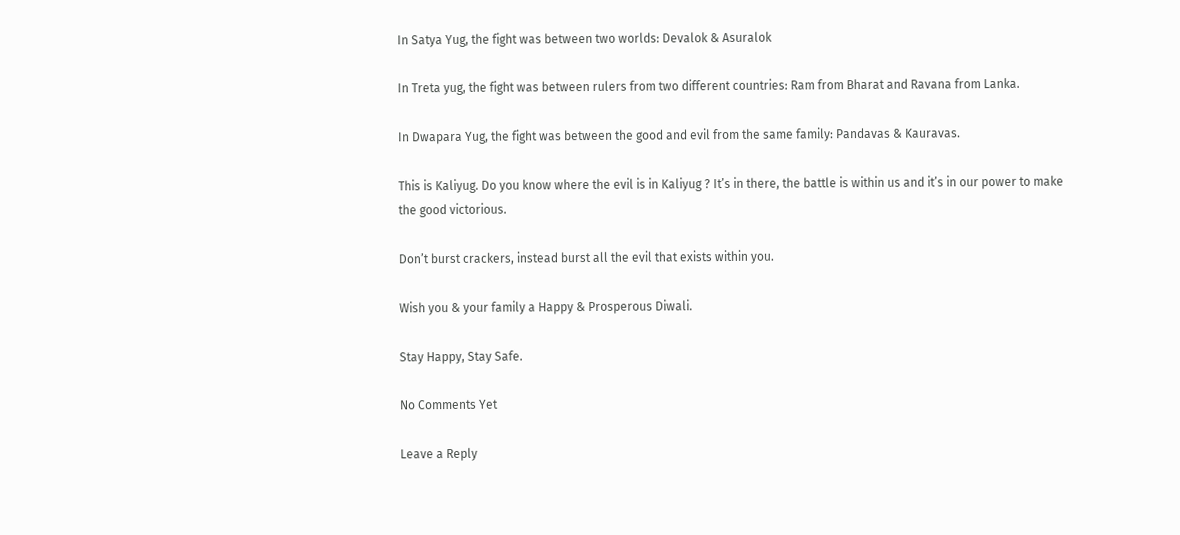In Satya Yug, the fight was between two worlds: Devalok & Asuralok

In Treta yug, the fight was between rulers from two different countries: Ram from Bharat and Ravana from Lanka.

In Dwapara Yug, the fight was between the good and evil from the same family: Pandavas & Kauravas.

This is Kaliyug. Do you know where the evil is in Kaliyug ? It’s in there, the battle is within us and it’s in our power to make the good victorious.

Don’t burst crackers, instead burst all the evil that exists within you.

Wish you & your family a Happy & Prosperous Diwali.

Stay Happy, Stay Safe.

No Comments Yet

Leave a Reply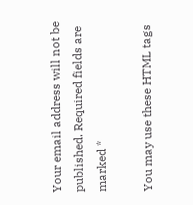Your email address will not be published. Required fields are marked *

You may use these HTML tags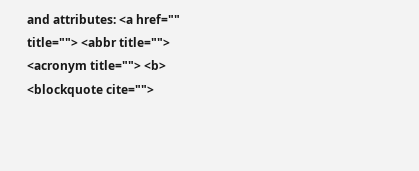and attributes: <a href="" title=""> <abbr title=""> <acronym title=""> <b> <blockquote cite="">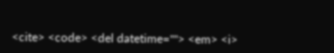<cite> <code> <del datetime=""> <em> <i>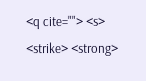<q cite=""> <s> <strike> <strong>